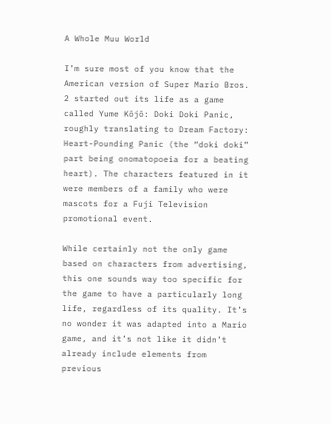A Whole Muu World

I’m sure most of you know that the American version of Super Mario Bros. 2 started out its life as a game called Yume Kōjō: Doki Doki Panic, roughly translating to Dream Factory: Heart-Pounding Panic (the “doki doki” part being onomatopoeia for a beating heart). The characters featured in it were members of a family who were mascots for a Fuji Television promotional event.

While certainly not the only game based on characters from advertising, this one sounds way too specific for the game to have a particularly long life, regardless of its quality. It’s no wonder it was adapted into a Mario game, and it’s not like it didn’t already include elements from previous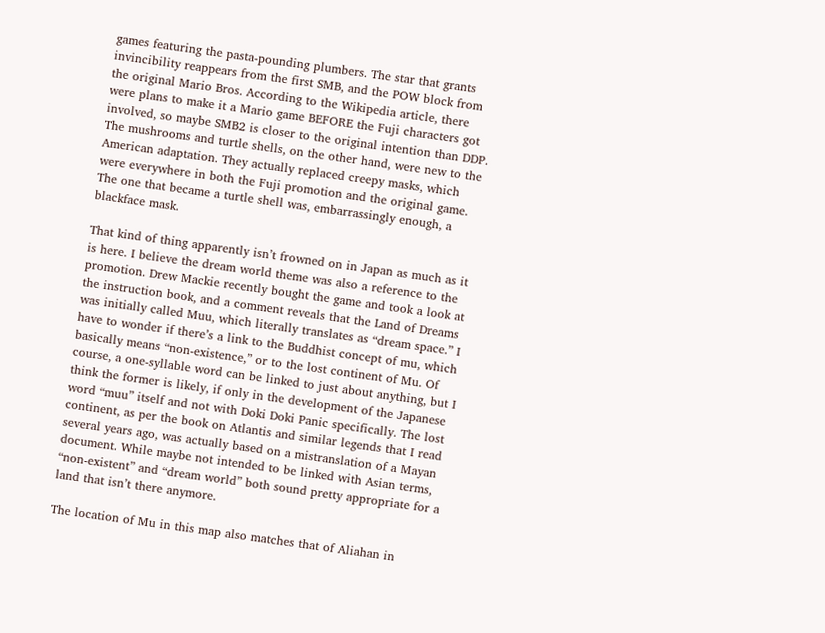games featuring the pasta-pounding plumbers. The star that grants invincibility reappears from the first SMB, and the POW block from the original Mario Bros. According to the Wikipedia article, there were plans to make it a Mario game BEFORE the Fuji characters got involved, so maybe SMB2 is closer to the original intention than DDP. The mushrooms and turtle shells, on the other hand, were new to the American adaptation. They actually replaced creepy masks, which were everywhere in both the Fuji promotion and the original game. The one that became a turtle shell was, embarrassingly enough, a blackface mask.

That kind of thing apparently isn’t frowned on in Japan as much as it is here. I believe the dream world theme was also a reference to the promotion. Drew Mackie recently bought the game and took a look at the instruction book, and a comment reveals that the Land of Dreams was initially called Muu, which literally translates as “dream space.” I have to wonder if there’s a link to the Buddhist concept of mu, which basically means “non-existence,” or to the lost continent of Mu. Of course, a one-syllable word can be linked to just about anything, but I think the former is likely, if only in the development of the Japanese word “muu” itself and not with Doki Doki Panic specifically. The lost continent, as per the book on Atlantis and similar legends that I read several years ago, was actually based on a mistranslation of a Mayan document. While maybe not intended to be linked with Asian terms, “non-existent” and “dream world” both sound pretty appropriate for a land that isn’t there anymore.

The location of Mu in this map also matches that of Aliahan in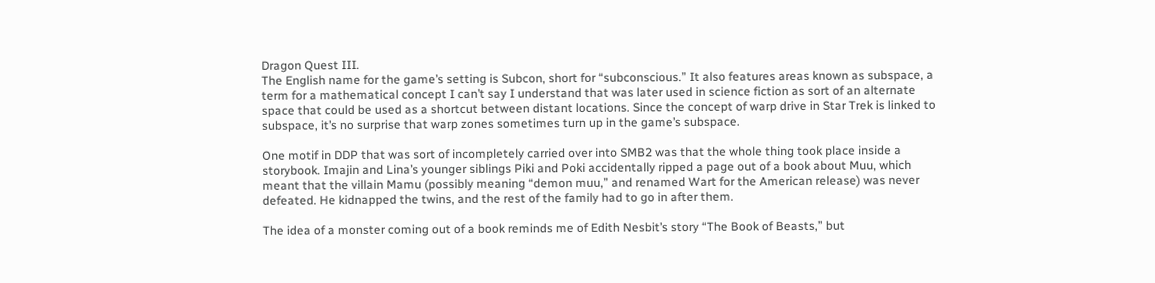Dragon Quest III.
The English name for the game’s setting is Subcon, short for “subconscious.” It also features areas known as subspace, a term for a mathematical concept I can’t say I understand that was later used in science fiction as sort of an alternate space that could be used as a shortcut between distant locations. Since the concept of warp drive in Star Trek is linked to subspace, it’s no surprise that warp zones sometimes turn up in the game’s subspace.

One motif in DDP that was sort of incompletely carried over into SMB2 was that the whole thing took place inside a storybook. Imajin and Lina’s younger siblings Piki and Poki accidentally ripped a page out of a book about Muu, which meant that the villain Mamu (possibly meaning “demon muu,” and renamed Wart for the American release) was never defeated. He kidnapped the twins, and the rest of the family had to go in after them.

The idea of a monster coming out of a book reminds me of Edith Nesbit’s story “The Book of Beasts,” but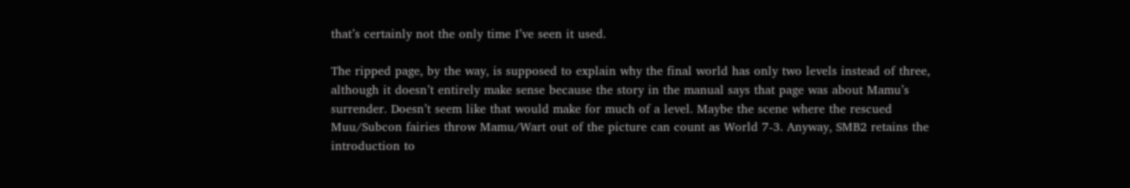that’s certainly not the only time I’ve seen it used.

The ripped page, by the way, is supposed to explain why the final world has only two levels instead of three, although it doesn’t entirely make sense because the story in the manual says that page was about Mamu’s surrender. Doesn’t seem like that would make for much of a level. Maybe the scene where the rescued Muu/Subcon fairies throw Mamu/Wart out of the picture can count as World 7-3. Anyway, SMB2 retains the introduction to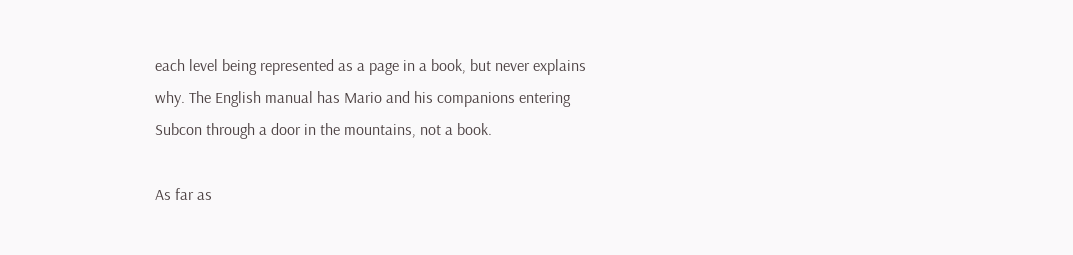each level being represented as a page in a book, but never explains why. The English manual has Mario and his companions entering Subcon through a door in the mountains, not a book.

As far as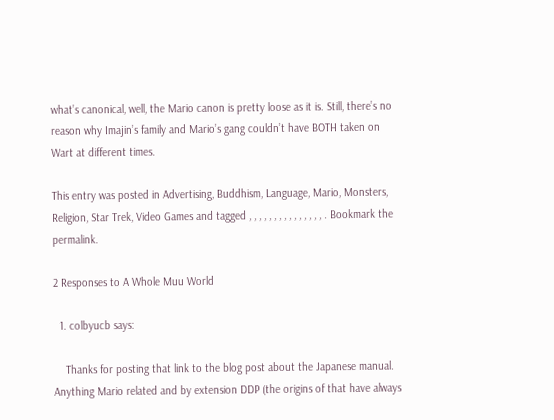what’s canonical, well, the Mario canon is pretty loose as it is. Still, there’s no reason why Imajin’s family and Mario’s gang couldn’t have BOTH taken on Wart at different times.

This entry was posted in Advertising, Buddhism, Language, Mario, Monsters, Religion, Star Trek, Video Games and tagged , , , , , , , , , , , , , , , . Bookmark the permalink.

2 Responses to A Whole Muu World

  1. colbyucb says:

    Thanks for posting that link to the blog post about the Japanese manual. Anything Mario related and by extension DDP (the origins of that have always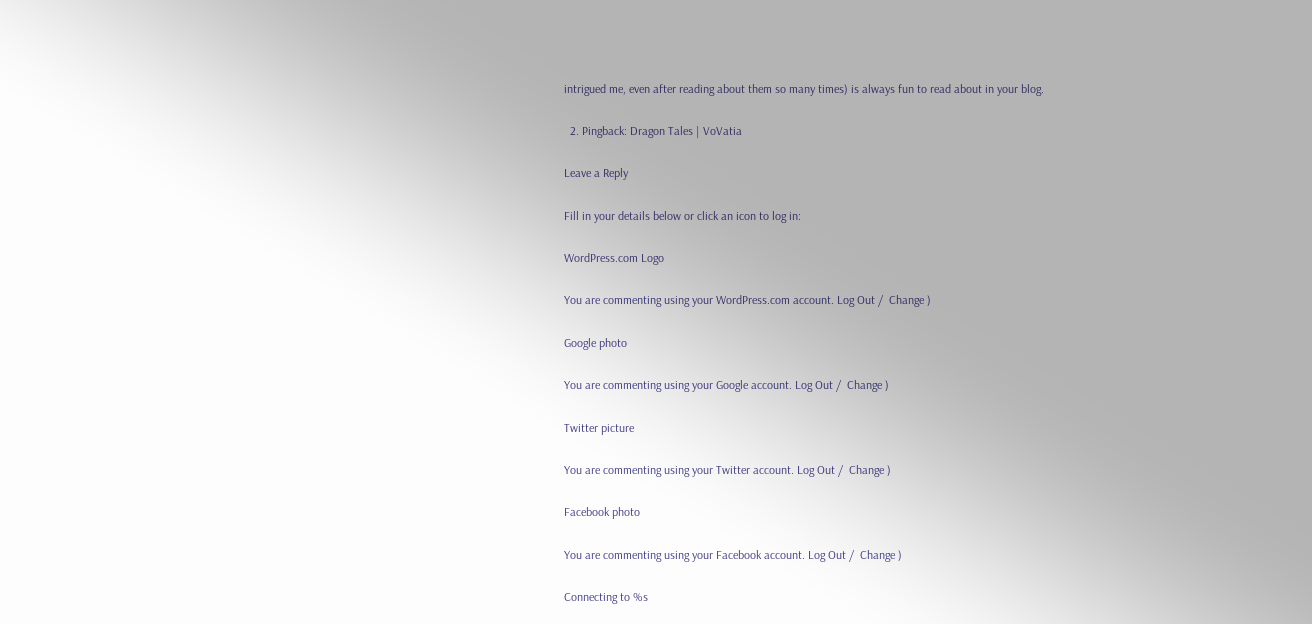intrigued me, even after reading about them so many times) is always fun to read about in your blog.

  2. Pingback: Dragon Tales | VoVatia

Leave a Reply

Fill in your details below or click an icon to log in:

WordPress.com Logo

You are commenting using your WordPress.com account. Log Out /  Change )

Google photo

You are commenting using your Google account. Log Out /  Change )

Twitter picture

You are commenting using your Twitter account. Log Out /  Change )

Facebook photo

You are commenting using your Facebook account. Log Out /  Change )

Connecting to %s